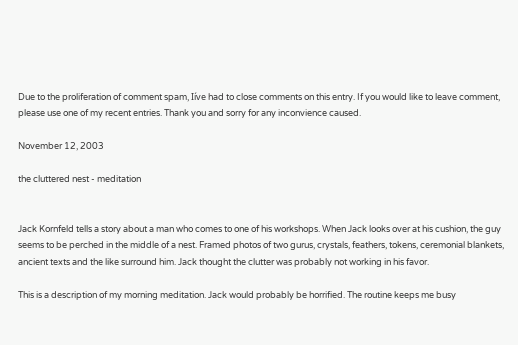Due to the proliferation of comment spam, Iíve had to close comments on this entry. If you would like to leave comment, please use one of my recent entries. Thank you and sorry for any inconvience caused.

November 12, 2003

the cluttered nest - meditation


Jack Kornfeld tells a story about a man who comes to one of his workshops. When Jack looks over at his cushion, the guy seems to be perched in the middle of a nest. Framed photos of two gurus, crystals, feathers, tokens, ceremonial blankets, ancient texts and the like surround him. Jack thought the clutter was probably not working in his favor.

This is a description of my morning meditation. Jack would probably be horrified. The routine keeps me busy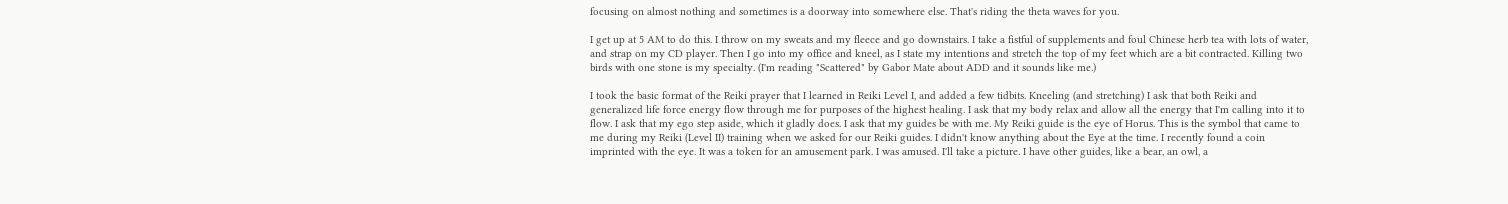focusing on almost nothing and sometimes is a doorway into somewhere else. That's riding the theta waves for you.

I get up at 5 AM to do this. I throw on my sweats and my fleece and go downstairs. I take a fistful of supplements and foul Chinese herb tea with lots of water, and strap on my CD player. Then I go into my office and kneel, as I state my intentions and stretch the top of my feet which are a bit contracted. Killing two birds with one stone is my specialty. (I'm reading "Scattered" by Gabor Mate about ADD and it sounds like me.)

I took the basic format of the Reiki prayer that I learned in Reiki Level I, and added a few tidbits. Kneeling (and stretching) I ask that both Reiki and generalized life force energy flow through me for purposes of the highest healing. I ask that my body relax and allow all the energy that I'm calling into it to flow. I ask that my ego step aside, which it gladly does. I ask that my guides be with me. My Reiki guide is the eye of Horus. This is the symbol that came to me during my Reiki (Level II) training when we asked for our Reiki guides. I didn't know anything about the Eye at the time. I recently found a coin imprinted with the eye. It was a token for an amusement park. I was amused. I'll take a picture. I have other guides, like a bear, an owl, a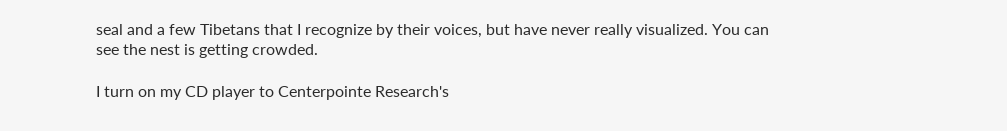seal and a few Tibetans that I recognize by their voices, but have never really visualized. You can see the nest is getting crowded.

I turn on my CD player to Centerpointe Research's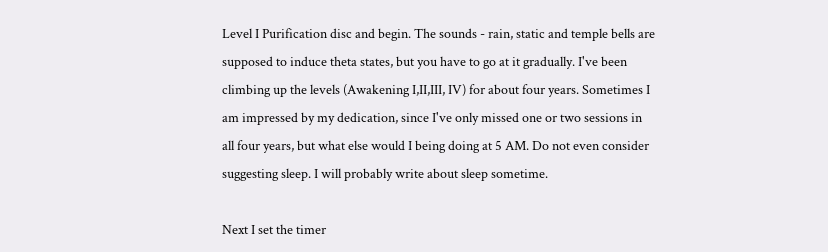Level I Purification disc and begin. The sounds - rain, static and temple bells are supposed to induce theta states, but you have to go at it gradually. I've been climbing up the levels (Awakening I,II,III, IV) for about four years. Sometimes I am impressed by my dedication, since I've only missed one or two sessions in all four years, but what else would I being doing at 5 AM. Do not even consider suggesting sleep. I will probably write about sleep sometime.

Next I set the timer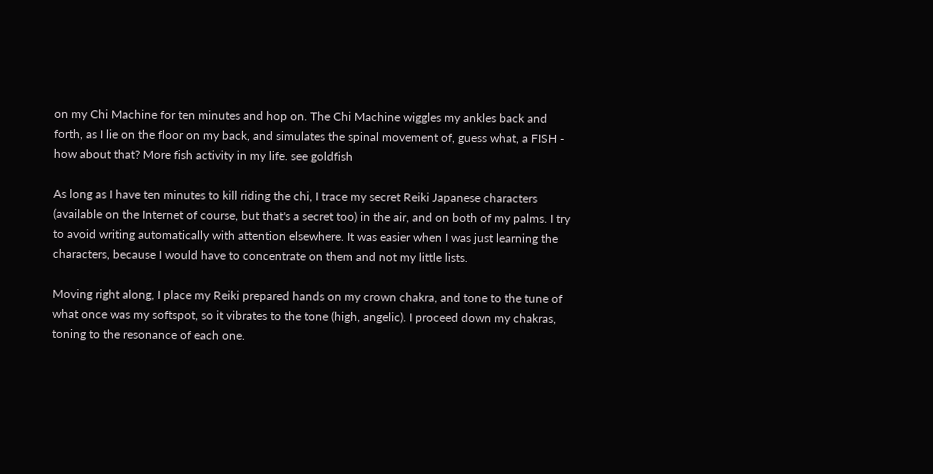on my Chi Machine for ten minutes and hop on. The Chi Machine wiggles my ankles back and forth, as I lie on the floor on my back, and simulates the spinal movement of, guess what, a FISH - how about that? More fish activity in my life. see goldfish

As long as I have ten minutes to kill riding the chi, I trace my secret Reiki Japanese characters (available on the Internet of course, but that's a secret too) in the air, and on both of my palms. I try to avoid writing automatically with attention elsewhere. It was easier when I was just learning the characters, because I would have to concentrate on them and not my little lists.

Moving right along, I place my Reiki prepared hands on my crown chakra, and tone to the tune of what once was my softspot, so it vibrates to the tone (high, angelic). I proceed down my chakras, toning to the resonance of each one.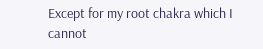Except for my root chakra which I cannot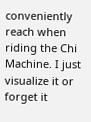conveniently reach when riding the Chi Machine. I just visualize it or forget it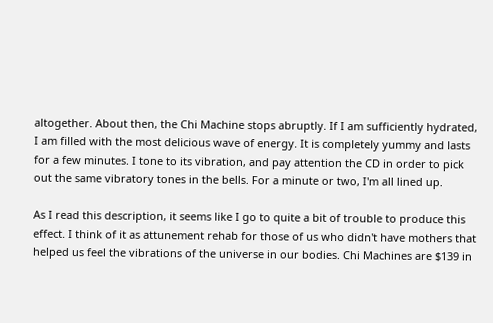altogether. About then, the Chi Machine stops abruptly. If I am sufficiently hydrated, I am filled with the most delicious wave of energy. It is completely yummy and lasts for a few minutes. I tone to its vibration, and pay attention the CD in order to pick out the same vibratory tones in the bells. For a minute or two, I'm all lined up.

As I read this description, it seems like I go to quite a bit of trouble to produce this effect. I think of it as attunement rehab for those of us who didn't have mothers that helped us feel the vibrations of the universe in our bodies. Chi Machines are $139 in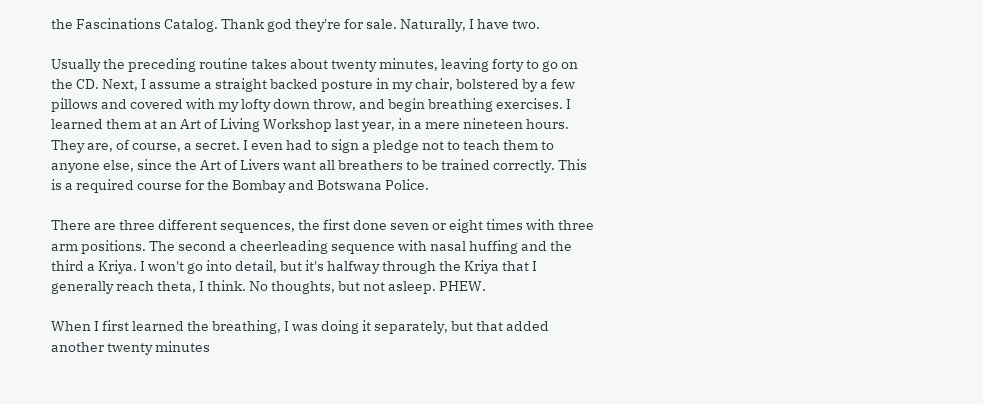the Fascinations Catalog. Thank god they're for sale. Naturally, I have two.

Usually the preceding routine takes about twenty minutes, leaving forty to go on the CD. Next, I assume a straight backed posture in my chair, bolstered by a few pillows and covered with my lofty down throw, and begin breathing exercises. I learned them at an Art of Living Workshop last year, in a mere nineteen hours. They are, of course, a secret. I even had to sign a pledge not to teach them to anyone else, since the Art of Livers want all breathers to be trained correctly. This is a required course for the Bombay and Botswana Police.

There are three different sequences, the first done seven or eight times with three arm positions. The second a cheerleading sequence with nasal huffing and the third a Kriya. I won't go into detail, but it's halfway through the Kriya that I generally reach theta, I think. No thoughts, but not asleep. PHEW.

When I first learned the breathing, I was doing it separately, but that added another twenty minutes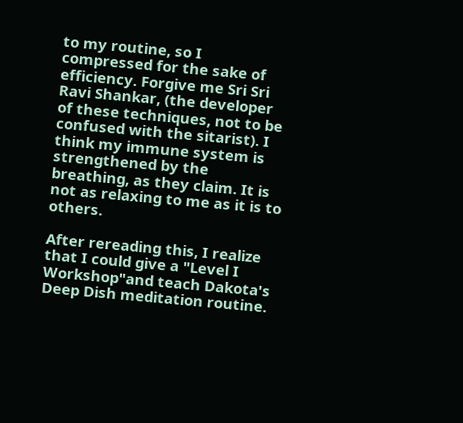to my routine, so I compressed for the sake of efficiency. Forgive me Sri Sri Ravi Shankar, (the developer of these techniques, not to be confused with the sitarist). I think my immune system is strengthened by the breathing, as they claim. It is not as relaxing to me as it is to others.

After rereading this, I realize that I could give a "Level I Workshop"and teach Dakota's Deep Dish meditation routine.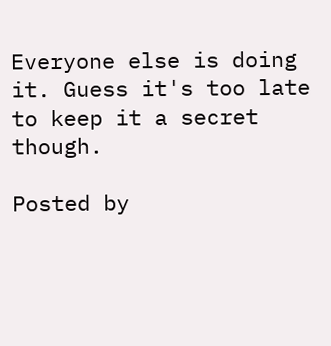Everyone else is doing it. Guess it's too late to keep it a secret though.

Posted by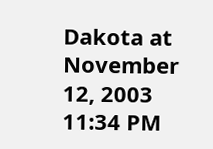Dakota at November 12, 2003 11:34 PM